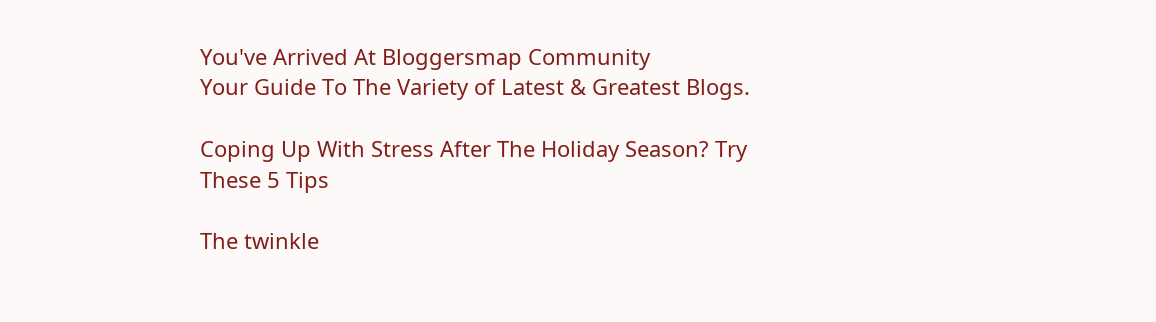You've Arrived At Bloggersmap Community
Your Guide To The Variety of Latest & Greatest Blogs.

Coping Up With Stress After The Holiday Season? Try These 5 Tips

The twinkle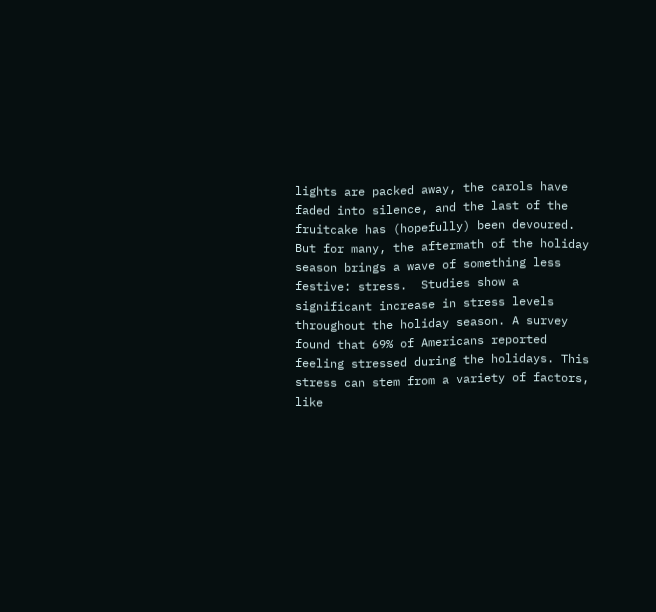lights are packed away, the carols have faded into silence, and the last of the fruitcake has (hopefully) been devoured. But for many, the aftermath of the holiday season brings a wave of something less festive: stress.  Studies show a significant increase in stress levels throughout the holiday season. A survey found that 69% of Americans reported feeling stressed during the holidays. This stress can stem from a variety of factors, like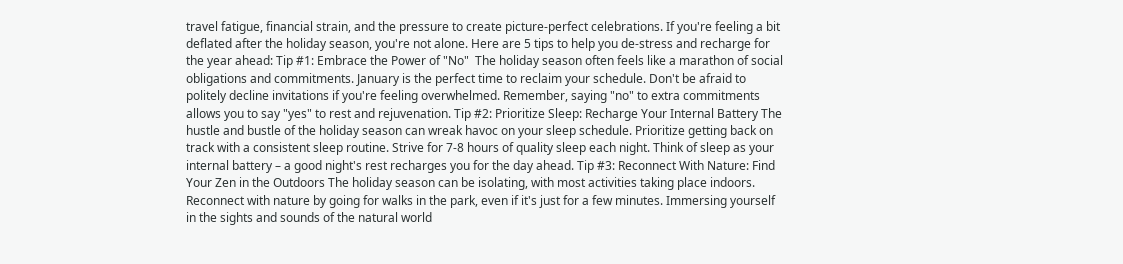travel fatigue, financial strain, and the pressure to create picture-perfect celebrations. If you're feeling a bit deflated after the holiday season, you're not alone. Here are 5 tips to help you de-stress and recharge for the year ahead: Tip #1: Embrace the Power of "No"  The holiday season often feels like a marathon of social obligations and commitments. January is the perfect time to reclaim your schedule. Don't be afraid to politely decline invitations if you're feeling overwhelmed. Remember, saying "no" to extra commitments allows you to say "yes" to rest and rejuvenation. Tip #2: Prioritize Sleep: Recharge Your Internal Battery The hustle and bustle of the holiday season can wreak havoc on your sleep schedule. Prioritize getting back on track with a consistent sleep routine. Strive for 7-8 hours of quality sleep each night. Think of sleep as your internal battery – a good night's rest recharges you for the day ahead. Tip #3: Reconnect With Nature: Find Your Zen in the Outdoors The holiday season can be isolating, with most activities taking place indoors. Reconnect with nature by going for walks in the park, even if it's just for a few minutes. Immersing yourself in the sights and sounds of the natural world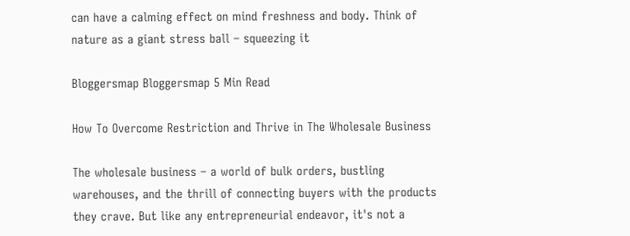can have a calming effect on mind freshness and body. Think of nature as a giant stress ball – squeezing it

Bloggersmap Bloggersmap 5 Min Read

How To Overcome Restriction and Thrive in The Wholesale Business

The wholesale business – a world of bulk orders, bustling warehouses, and the thrill of connecting buyers with the products they crave. But like any entrepreneurial endeavor, it's not a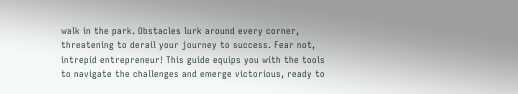walk in the park. Obstacles lurk around every corner, threatening to derail your journey to success. Fear not, intrepid entrepreneur! This guide equips you with the tools to navigate the challenges and emerge victorious, ready to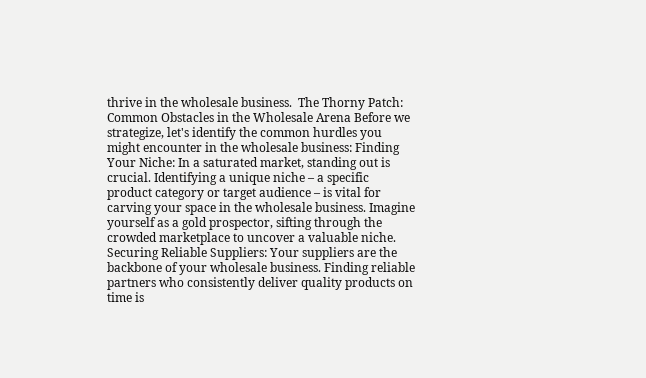thrive in the wholesale business.  The Thorny Patch: Common Obstacles in the Wholesale Arena Before we strategize, let's identify the common hurdles you might encounter in the wholesale business: Finding Your Niche: In a saturated market, standing out is crucial. Identifying a unique niche – a specific product category or target audience – is vital for carving your space in the wholesale business. Imagine yourself as a gold prospector, sifting through the crowded marketplace to uncover a valuable niche. Securing Reliable Suppliers: Your suppliers are the backbone of your wholesale business. Finding reliable partners who consistently deliver quality products on time is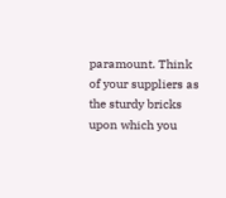paramount. Think of your suppliers as the sturdy bricks upon which you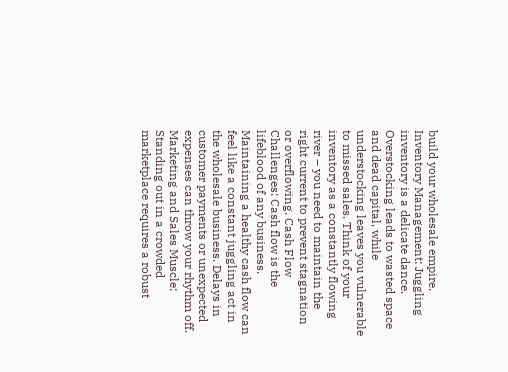build your wholesale empire. Inventory Management: Juggling inventory is a delicate dance. Overstocking leads to wasted space and dead capital, while understocking leaves you vulnerable to missed sales. Think of your inventory as a constantly flowing river – you need to maintain the right current to prevent stagnation or overflowing. Cash Flow Challenges: Cash flow is the lifeblood of any business. Maintaining a healthy cash flow can feel like a constant juggling act in the wholesale business. Delays in customer payments or unexpected expenses can throw your rhythm off.  Marketing and Sales Muscle: Standing out in a crowded marketplace requires a robust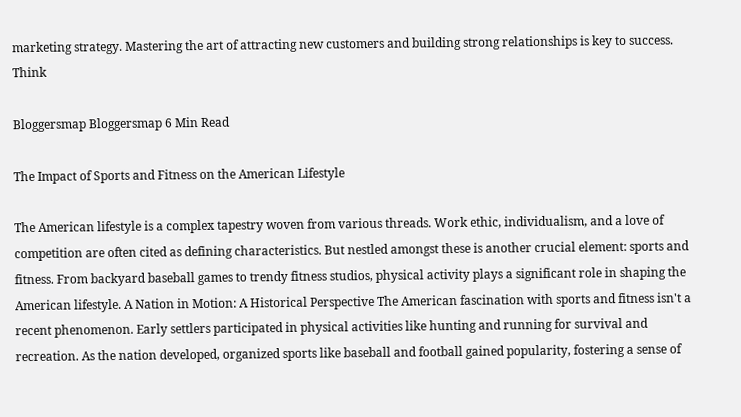marketing strategy. Mastering the art of attracting new customers and building strong relationships is key to success. Think

Bloggersmap Bloggersmap 6 Min Read

The Impact of Sports and Fitness on the American Lifestyle

The American lifestyle is a complex tapestry woven from various threads. Work ethic, individualism, and a love of competition are often cited as defining characteristics. But nestled amongst these is another crucial element: sports and fitness. From backyard baseball games to trendy fitness studios, physical activity plays a significant role in shaping the American lifestyle. A Nation in Motion: A Historical Perspective The American fascination with sports and fitness isn't a recent phenomenon. Early settlers participated in physical activities like hunting and running for survival and recreation. As the nation developed, organized sports like baseball and football gained popularity, fostering a sense of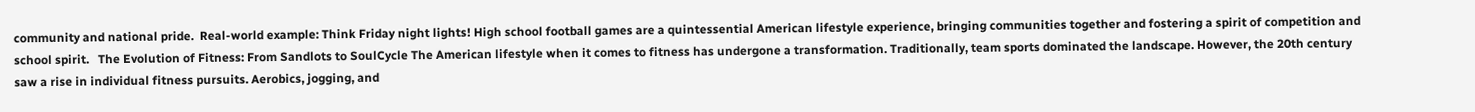community and national pride.  Real-world example: Think Friday night lights! High school football games are a quintessential American lifestyle experience, bringing communities together and fostering a spirit of competition and school spirit.   The Evolution of Fitness: From Sandlots to SoulCycle The American lifestyle when it comes to fitness has undergone a transformation. Traditionally, team sports dominated the landscape. However, the 20th century saw a rise in individual fitness pursuits. Aerobics, jogging, and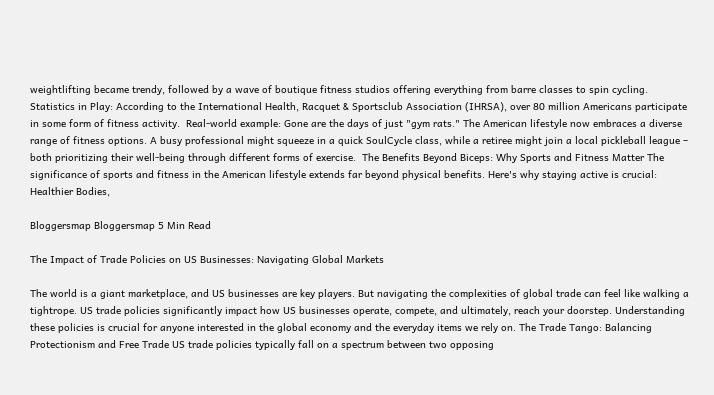weightlifting became trendy, followed by a wave of boutique fitness studios offering everything from barre classes to spin cycling.  Statistics in Play: According to the International Health, Racquet & Sportsclub Association (IHRSA), over 80 million Americans participate in some form of fitness activity.  Real-world example: Gone are the days of just "gym rats." The American lifestyle now embraces a diverse range of fitness options. A busy professional might squeeze in a quick SoulCycle class, while a retiree might join a local pickleball league – both prioritizing their well-being through different forms of exercise.  The Benefits Beyond Biceps: Why Sports and Fitness Matter The significance of sports and fitness in the American lifestyle extends far beyond physical benefits. Here's why staying active is crucial: Healthier Bodies,

Bloggersmap Bloggersmap 5 Min Read

The Impact of Trade Policies on US Businesses: Navigating Global Markets

The world is a giant marketplace, and US businesses are key players. But navigating the complexities of global trade can feel like walking a tightrope. US trade policies significantly impact how US businesses operate, compete, and ultimately, reach your doorstep. Understanding these policies is crucial for anyone interested in the global economy and the everyday items we rely on. The Trade Tango: Balancing Protectionism and Free Trade US trade policies typically fall on a spectrum between two opposing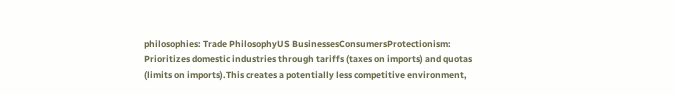philosophies: Trade PhilosophyUS BusinessesConsumersProtectionism: Prioritizes domestic industries through tariffs (taxes on imports) and quotas (limits on imports).This creates a potentially less competitive environment,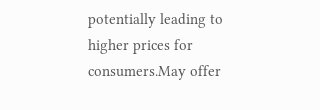potentially leading to higher prices for consumers.May offer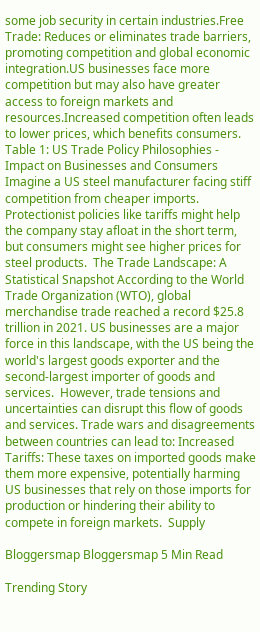some job security in certain industries.Free Trade: Reduces or eliminates trade barriers, promoting competition and global economic integration.US businesses face more competition but may also have greater access to foreign markets and resources.Increased competition often leads to lower prices, which benefits consumers. Table 1: US Trade Policy Philosophies - Impact on Businesses and Consumers Imagine a US steel manufacturer facing stiff competition from cheaper imports. Protectionist policies like tariffs might help the company stay afloat in the short term, but consumers might see higher prices for steel products.  The Trade Landscape: A Statistical Snapshot According to the World Trade Organization (WTO), global merchandise trade reached a record $25.8 trillion in 2021. US businesses are a major force in this landscape, with the US being the world's largest goods exporter and the second-largest importer of goods and services.  However, trade tensions and uncertainties can disrupt this flow of goods and services. Trade wars and disagreements between countries can lead to: Increased Tariffs: These taxes on imported goods make them more expensive, potentially harming  US businesses that rely on those imports for production or hindering their ability to compete in foreign markets.  Supply

Bloggersmap Bloggersmap 5 Min Read

Trending Story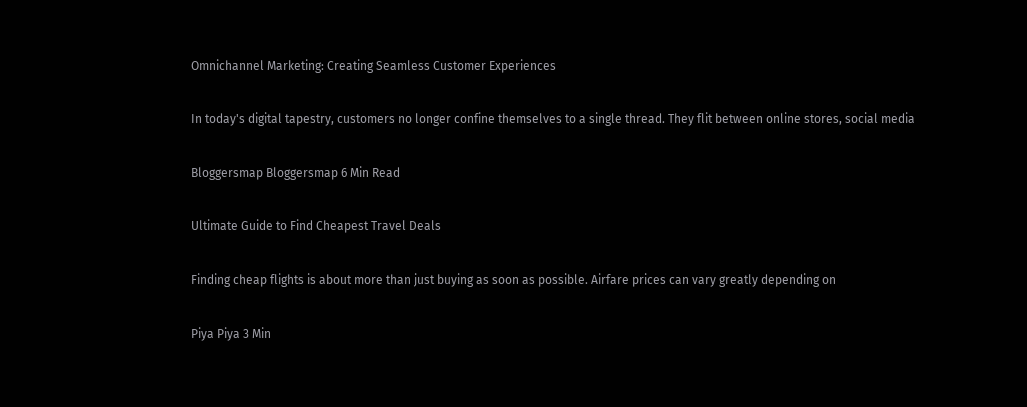Omnichannel Marketing: Creating Seamless Customer Experiences

In today's digital tapestry, customers no longer confine themselves to a single thread. They flit between online stores, social media

Bloggersmap Bloggersmap 6 Min Read

Ultimate Guide to Find Cheapest Travel Deals

Finding cheap flights is about more than just buying as soon as possible. Airfare prices can vary greatly depending on

Piya Piya 3 Min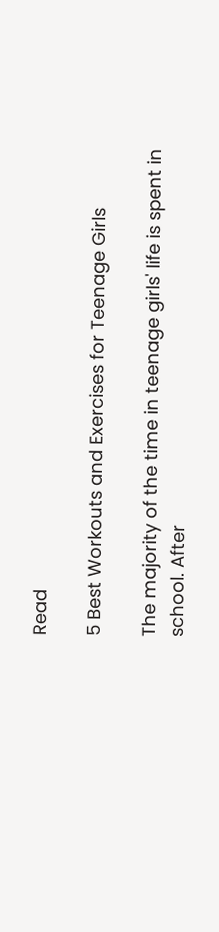Read

5 Best Workouts and Exercises for Teenage Girls

The majority of the time in teenage girls' life is spent in school. After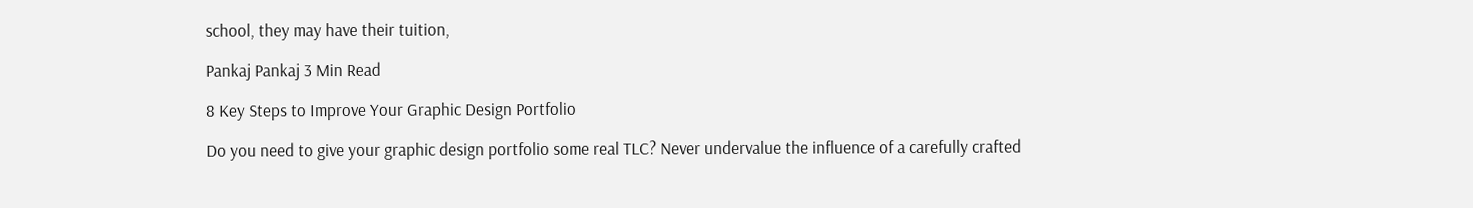school, they may have their tuition,

Pankaj Pankaj 3 Min Read

8 Key Steps to Improve Your Graphic Design Portfolio

Do you need to give your graphic design portfolio some real TLC? Never undervalue the influence of a carefully crafted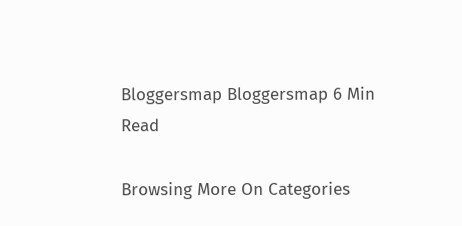Bloggersmap Bloggersmap 6 Min Read

Browsing More On Categories